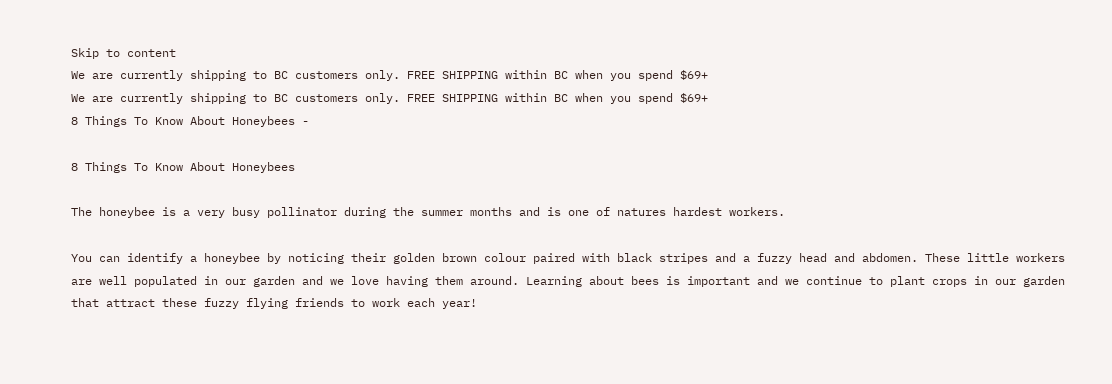Skip to content
We are currently shipping to BC customers only. FREE SHIPPING within BC when you spend $69+
We are currently shipping to BC customers only. FREE SHIPPING within BC when you spend $69+
8 Things To Know About Honeybees -

8 Things To Know About Honeybees

The honeybee is a very busy pollinator during the summer months and is one of natures hardest workers.

You can identify a honeybee by noticing their golden brown colour paired with black stripes and a fuzzy head and abdomen. These little workers are well populated in our garden and we love having them around. Learning about bees is important and we continue to plant crops in our garden that attract these fuzzy flying friends to work each year!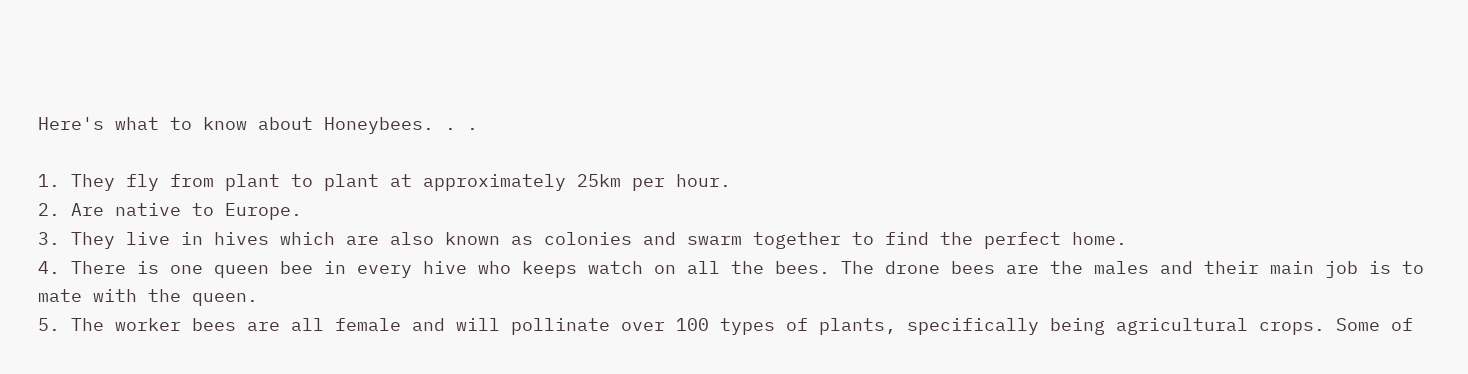Here's what to know about Honeybees. . .

1. They fly from plant to plant at approximately 25km per hour.
2. Are native to Europe.
3. They live in hives which are also known as colonies and swarm together to find the perfect home.
4. There is one queen bee in every hive who keeps watch on all the bees. The drone bees are the males and their main job is to mate with the queen.
5. The worker bees are all female and will pollinate over 100 types of plants, specifically being agricultural crops. Some of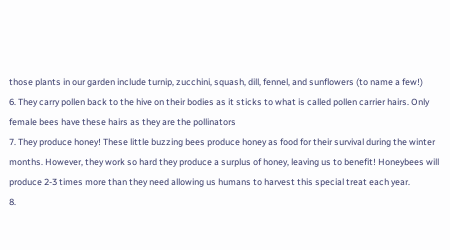those plants in our garden include turnip, zucchini, squash, dill, fennel, and sunflowers (to name a few!)
6. They carry pollen back to the hive on their bodies as it sticks to what is called pollen carrier hairs. Only female bees have these hairs as they are the pollinators
7. They produce honey! These little buzzing bees produce honey as food for their survival during the winter months. However, they work so hard they produce a surplus of honey, leaving us to benefit! Honeybees will produce 2-3 times more than they need allowing us humans to harvest this special treat each year.
8.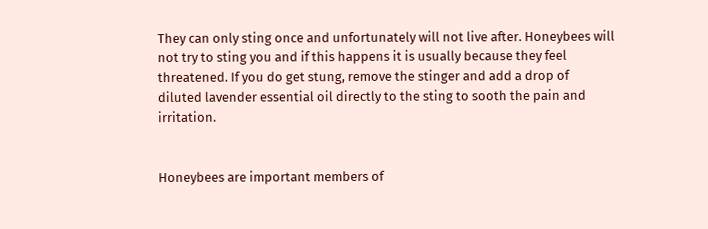They can only sting once and unfortunately will not live after. Honeybees will not try to sting you and if this happens it is usually because they feel threatened. If you do get stung, remove the stinger and add a drop of diluted lavender essential oil directly to the sting to sooth the pain and irritation.


Honeybees are important members of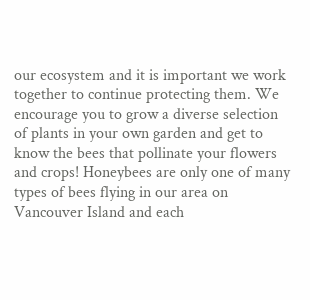our ecosystem and it is important we work together to continue protecting them. We encourage you to grow a diverse selection of plants in your own garden and get to know the bees that pollinate your flowers and crops! Honeybees are only one of many types of bees flying in our area on Vancouver Island and each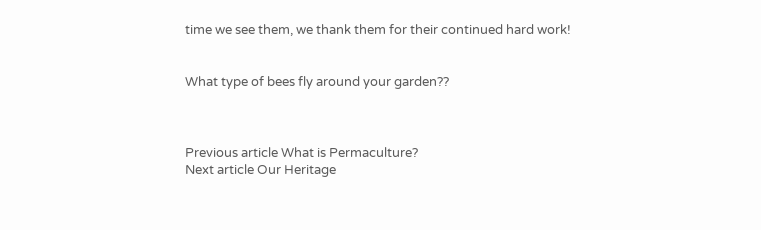time we see them, we thank them for their continued hard work!


What type of bees fly around your garden??



Previous article What is Permaculture?
Next article Our Heritage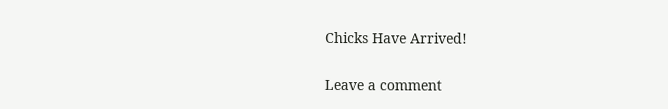Chicks Have Arrived!

Leave a comment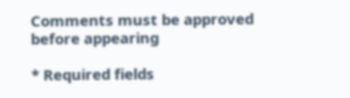Comments must be approved before appearing

* Required fields